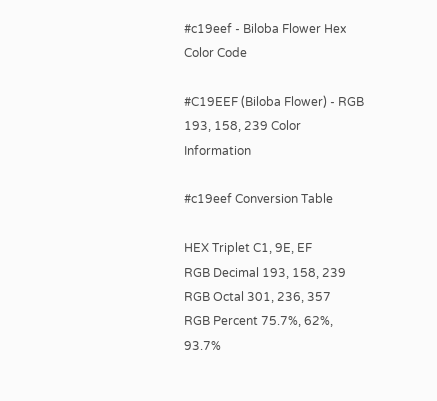#c19eef - Biloba Flower Hex Color Code

#C19EEF (Biloba Flower) - RGB 193, 158, 239 Color Information

#c19eef Conversion Table

HEX Triplet C1, 9E, EF
RGB Decimal 193, 158, 239
RGB Octal 301, 236, 357
RGB Percent 75.7%, 62%, 93.7%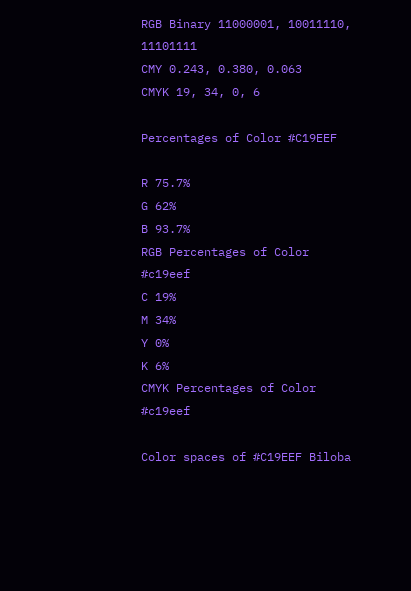RGB Binary 11000001, 10011110, 11101111
CMY 0.243, 0.380, 0.063
CMYK 19, 34, 0, 6

Percentages of Color #C19EEF

R 75.7%
G 62%
B 93.7%
RGB Percentages of Color #c19eef
C 19%
M 34%
Y 0%
K 6%
CMYK Percentages of Color #c19eef

Color spaces of #C19EEF Biloba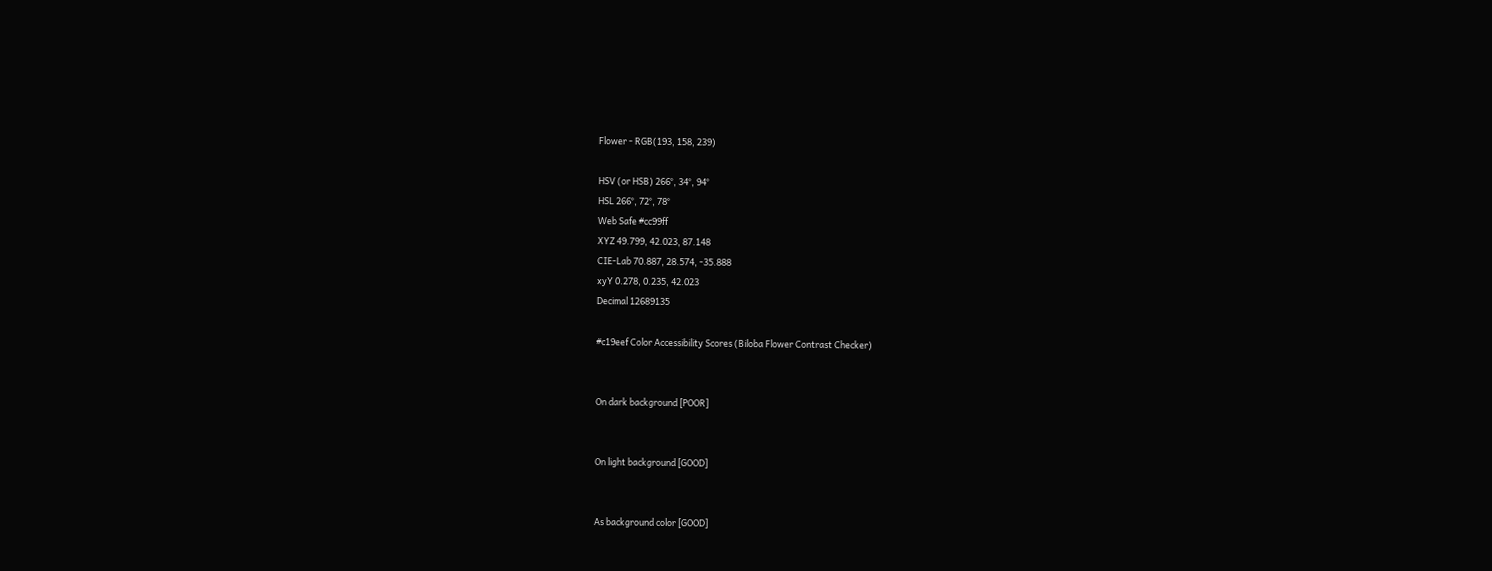Flower - RGB(193, 158, 239)

HSV (or HSB) 266°, 34°, 94°
HSL 266°, 72°, 78°
Web Safe #cc99ff
XYZ 49.799, 42.023, 87.148
CIE-Lab 70.887, 28.574, -35.888
xyY 0.278, 0.235, 42.023
Decimal 12689135

#c19eef Color Accessibility Scores (Biloba Flower Contrast Checker)


On dark background [POOR]


On light background [GOOD]


As background color [GOOD]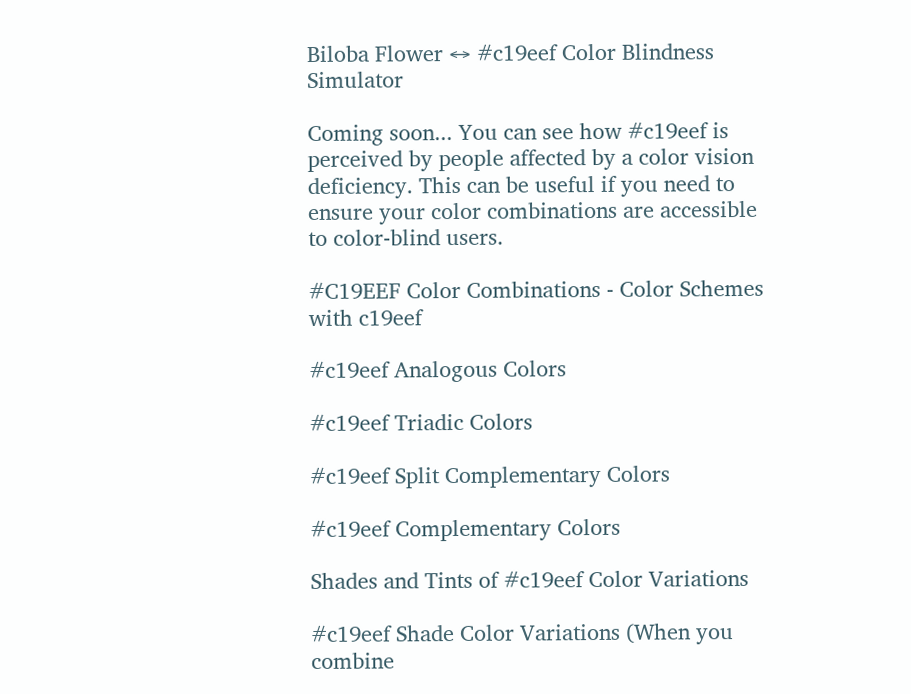Biloba Flower ↔ #c19eef Color Blindness Simulator

Coming soon... You can see how #c19eef is perceived by people affected by a color vision deficiency. This can be useful if you need to ensure your color combinations are accessible to color-blind users.

#C19EEF Color Combinations - Color Schemes with c19eef

#c19eef Analogous Colors

#c19eef Triadic Colors

#c19eef Split Complementary Colors

#c19eef Complementary Colors

Shades and Tints of #c19eef Color Variations

#c19eef Shade Color Variations (When you combine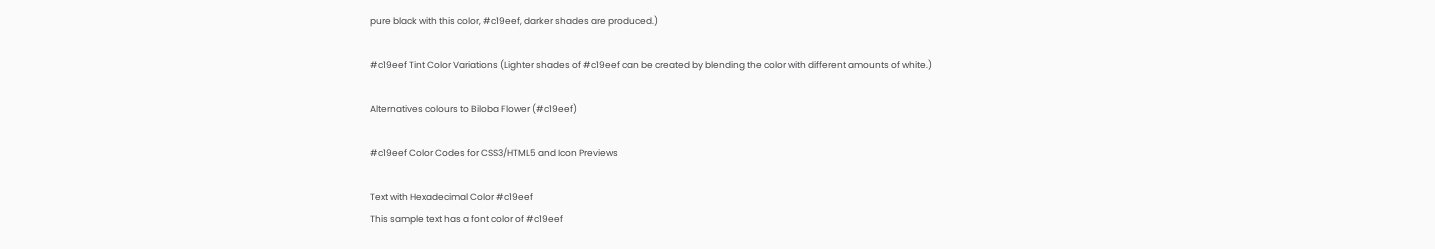pure black with this color, #c19eef, darker shades are produced.)

#c19eef Tint Color Variations (Lighter shades of #c19eef can be created by blending the color with different amounts of white.)

Alternatives colours to Biloba Flower (#c19eef)

#c19eef Color Codes for CSS3/HTML5 and Icon Previews

Text with Hexadecimal Color #c19eef
This sample text has a font color of #c19eef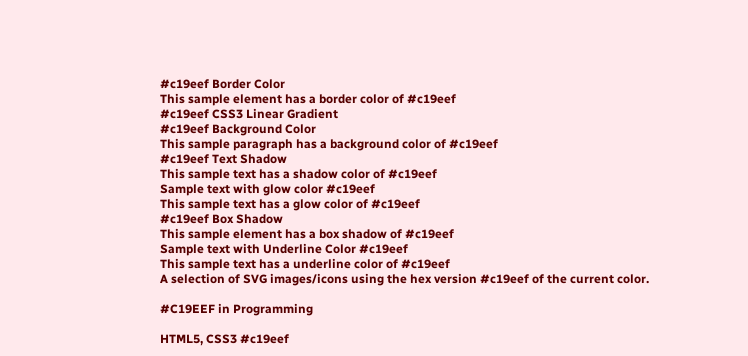#c19eef Border Color
This sample element has a border color of #c19eef
#c19eef CSS3 Linear Gradient
#c19eef Background Color
This sample paragraph has a background color of #c19eef
#c19eef Text Shadow
This sample text has a shadow color of #c19eef
Sample text with glow color #c19eef
This sample text has a glow color of #c19eef
#c19eef Box Shadow
This sample element has a box shadow of #c19eef
Sample text with Underline Color #c19eef
This sample text has a underline color of #c19eef
A selection of SVG images/icons using the hex version #c19eef of the current color.

#C19EEF in Programming

HTML5, CSS3 #c19eef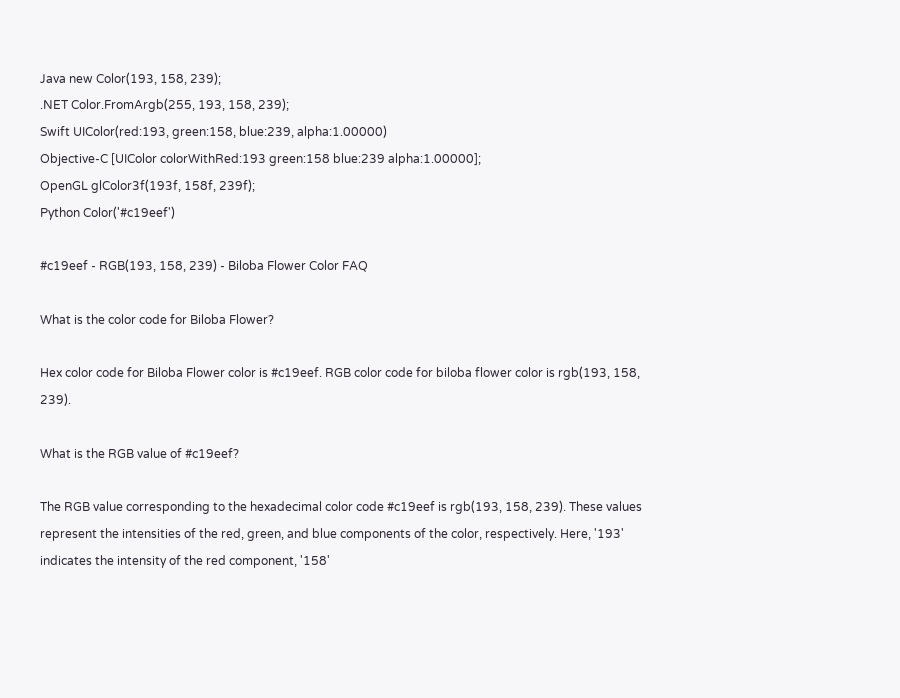Java new Color(193, 158, 239);
.NET Color.FromArgb(255, 193, 158, 239);
Swift UIColor(red:193, green:158, blue:239, alpha:1.00000)
Objective-C [UIColor colorWithRed:193 green:158 blue:239 alpha:1.00000];
OpenGL glColor3f(193f, 158f, 239f);
Python Color('#c19eef')

#c19eef - RGB(193, 158, 239) - Biloba Flower Color FAQ

What is the color code for Biloba Flower?

Hex color code for Biloba Flower color is #c19eef. RGB color code for biloba flower color is rgb(193, 158, 239).

What is the RGB value of #c19eef?

The RGB value corresponding to the hexadecimal color code #c19eef is rgb(193, 158, 239). These values represent the intensities of the red, green, and blue components of the color, respectively. Here, '193' indicates the intensity of the red component, '158'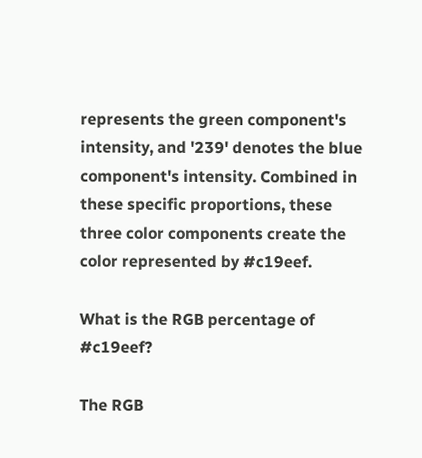represents the green component's intensity, and '239' denotes the blue component's intensity. Combined in these specific proportions, these three color components create the color represented by #c19eef.

What is the RGB percentage of #c19eef?

The RGB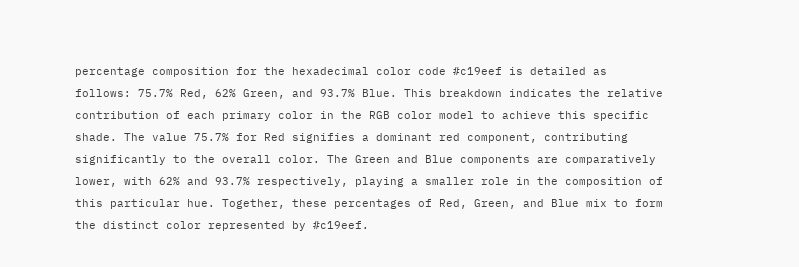percentage composition for the hexadecimal color code #c19eef is detailed as follows: 75.7% Red, 62% Green, and 93.7% Blue. This breakdown indicates the relative contribution of each primary color in the RGB color model to achieve this specific shade. The value 75.7% for Red signifies a dominant red component, contributing significantly to the overall color. The Green and Blue components are comparatively lower, with 62% and 93.7% respectively, playing a smaller role in the composition of this particular hue. Together, these percentages of Red, Green, and Blue mix to form the distinct color represented by #c19eef.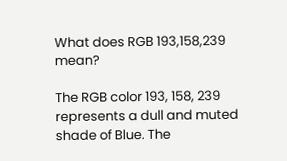What does RGB 193,158,239 mean?

The RGB color 193, 158, 239 represents a dull and muted shade of Blue. The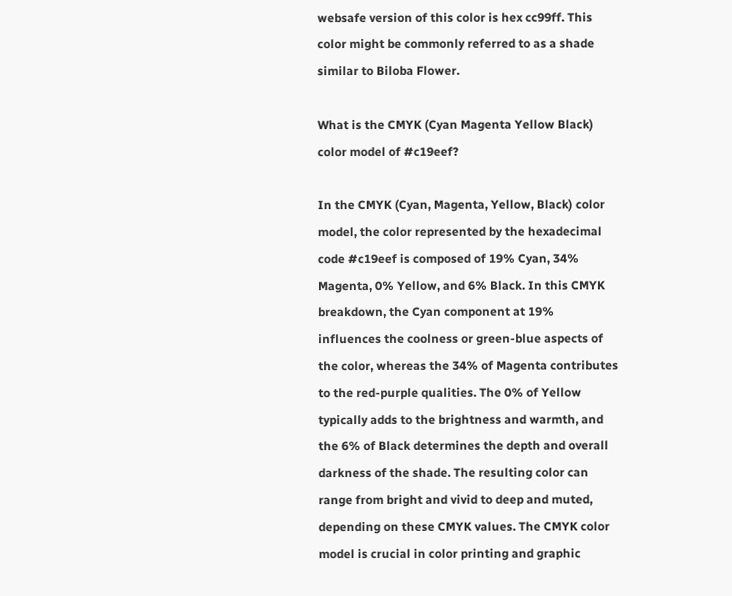websafe version of this color is hex cc99ff. This color might be commonly referred to as a shade similar to Biloba Flower.

What is the CMYK (Cyan Magenta Yellow Black) color model of #c19eef?

In the CMYK (Cyan, Magenta, Yellow, Black) color model, the color represented by the hexadecimal code #c19eef is composed of 19% Cyan, 34% Magenta, 0% Yellow, and 6% Black. In this CMYK breakdown, the Cyan component at 19% influences the coolness or green-blue aspects of the color, whereas the 34% of Magenta contributes to the red-purple qualities. The 0% of Yellow typically adds to the brightness and warmth, and the 6% of Black determines the depth and overall darkness of the shade. The resulting color can range from bright and vivid to deep and muted, depending on these CMYK values. The CMYK color model is crucial in color printing and graphic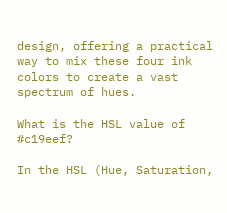design, offering a practical way to mix these four ink colors to create a vast spectrum of hues.

What is the HSL value of #c19eef?

In the HSL (Hue, Saturation,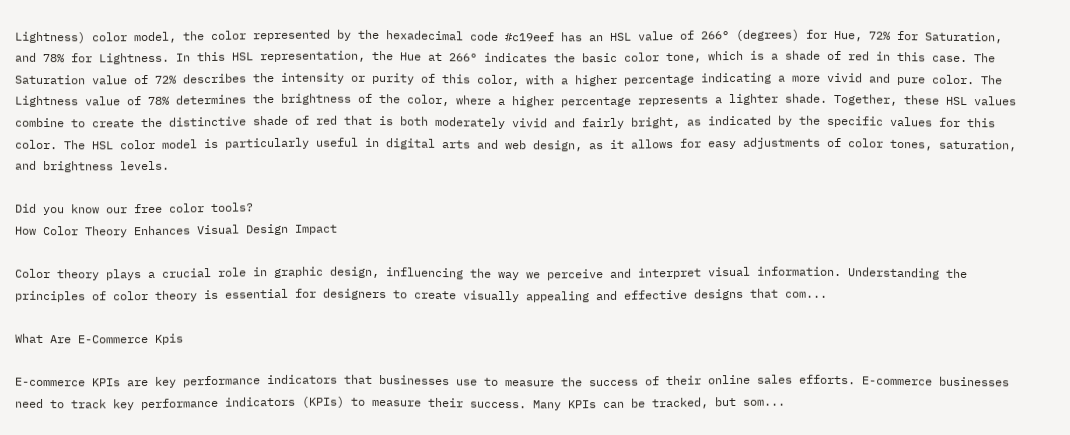Lightness) color model, the color represented by the hexadecimal code #c19eef has an HSL value of 266° (degrees) for Hue, 72% for Saturation, and 78% for Lightness. In this HSL representation, the Hue at 266° indicates the basic color tone, which is a shade of red in this case. The Saturation value of 72% describes the intensity or purity of this color, with a higher percentage indicating a more vivid and pure color. The Lightness value of 78% determines the brightness of the color, where a higher percentage represents a lighter shade. Together, these HSL values combine to create the distinctive shade of red that is both moderately vivid and fairly bright, as indicated by the specific values for this color. The HSL color model is particularly useful in digital arts and web design, as it allows for easy adjustments of color tones, saturation, and brightness levels.

Did you know our free color tools?
How Color Theory Enhances Visual Design Impact

Color theory plays a crucial role in graphic design, influencing the way we perceive and interpret visual information. Understanding the principles of color theory is essential for designers to create visually appealing and effective designs that com...

What Are E-Commerce Kpis

E-commerce KPIs are key performance indicators that businesses use to measure the success of their online sales efforts. E-commerce businesses need to track key performance indicators (KPIs) to measure their success. Many KPIs can be tracked, but som...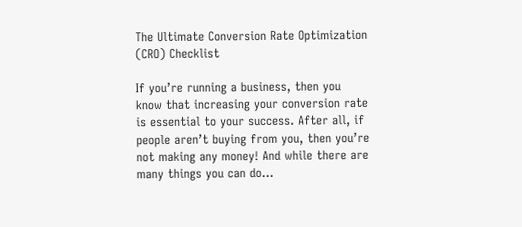The Ultimate Conversion Rate Optimization (CRO) Checklist

If you’re running a business, then you know that increasing your conversion rate is essential to your success. After all, if people aren’t buying from you, then you’re not making any money! And while there are many things you can do...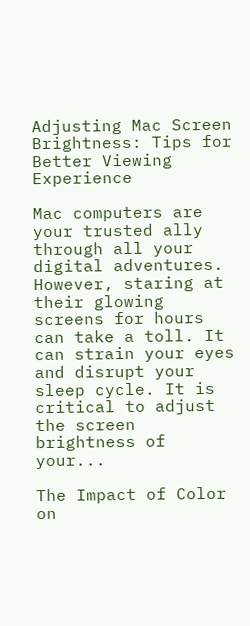Adjusting Mac Screen Brightness: Tips for Better Viewing Experience

Mac computers are your trusted ally through all your digital adventures. However, staring at their glowing screens for hours can take a toll. It can strain your eyes and disrupt your sleep cycle. It is critical to adjust the screen brightness of your...

The Impact of Color on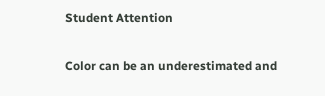Student Attention

Color can be an underestimated and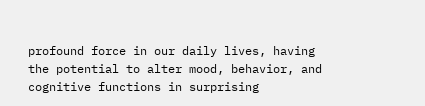profound force in our daily lives, having the potential to alter mood, behavior, and cognitive functions in surprising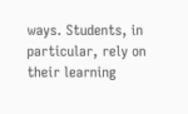ways. Students, in particular, rely on their learning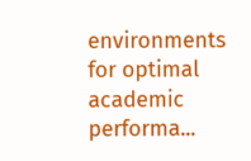environments for optimal academic performa...